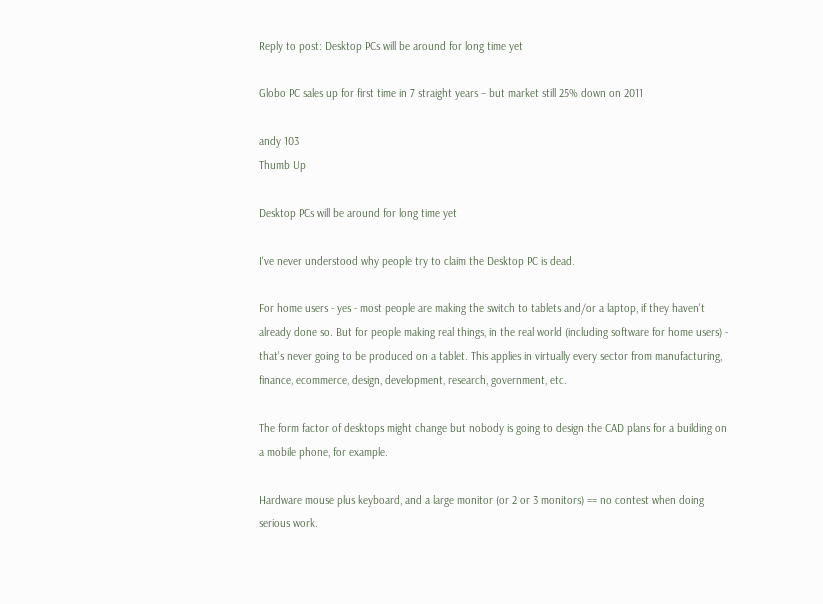Reply to post: Desktop PCs will be around for long time yet

Globo PC sales up for first time in 7 straight years – but market still 25% down on 2011

andy 103
Thumb Up

Desktop PCs will be around for long time yet

I've never understood why people try to claim the Desktop PC is dead.

For home users - yes - most people are making the switch to tablets and/or a laptop, if they haven't already done so. But for people making real things, in the real world (including software for home users) - that's never going to be produced on a tablet. This applies in virtually every sector from manufacturing, finance, ecommerce, design, development, research, government, etc.

The form factor of desktops might change but nobody is going to design the CAD plans for a building on a mobile phone, for example.

Hardware mouse plus keyboard, and a large monitor (or 2 or 3 monitors) == no contest when doing serious work.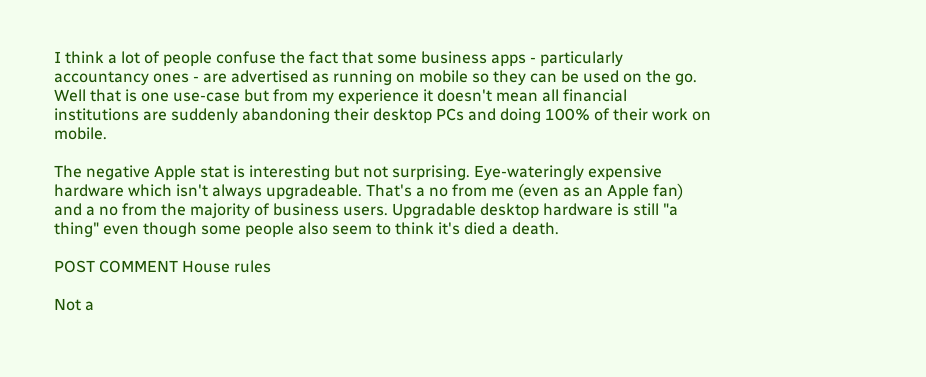I think a lot of people confuse the fact that some business apps - particularly accountancy ones - are advertised as running on mobile so they can be used on the go. Well that is one use-case but from my experience it doesn't mean all financial institutions are suddenly abandoning their desktop PCs and doing 100% of their work on mobile.

The negative Apple stat is interesting but not surprising. Eye-wateringly expensive hardware which isn't always upgradeable. That's a no from me (even as an Apple fan) and a no from the majority of business users. Upgradable desktop hardware is still "a thing" even though some people also seem to think it's died a death.

POST COMMENT House rules

Not a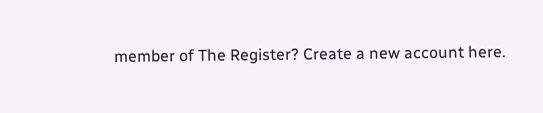member of The Register? Create a new account here.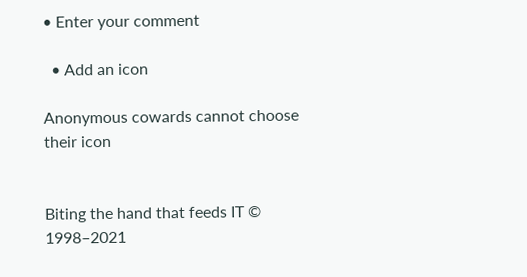• Enter your comment

  • Add an icon

Anonymous cowards cannot choose their icon


Biting the hand that feeds IT © 1998–2021